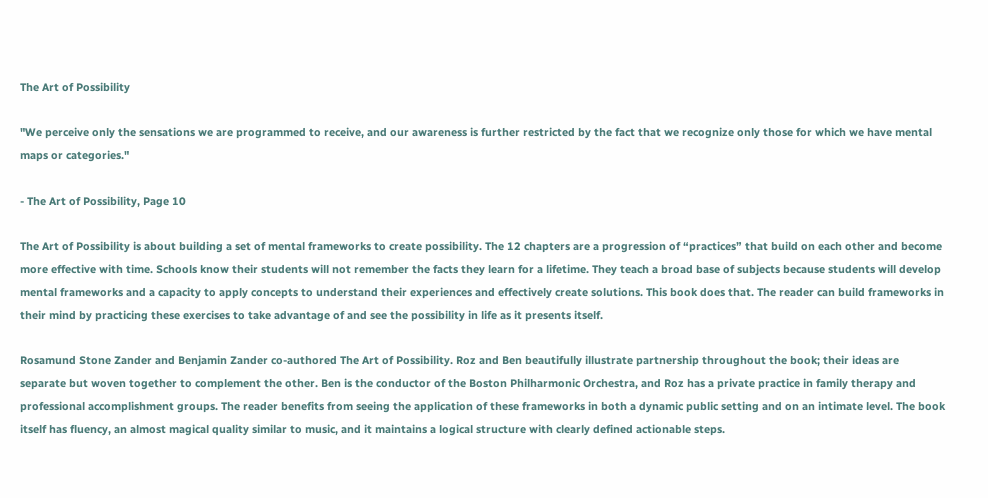The Art of Possibility

"We perceive only the sensations we are programmed to receive, and our awareness is further restricted by the fact that we recognize only those for which we have mental maps or categories."

- The Art of Possibility, Page 10

The Art of Possibility is about building a set of mental frameworks to create possibility. The 12 chapters are a progression of “practices” that build on each other and become more effective with time. Schools know their students will not remember the facts they learn for a lifetime. They teach a broad base of subjects because students will develop mental frameworks and a capacity to apply concepts to understand their experiences and effectively create solutions. This book does that. The reader can build frameworks in their mind by practicing these exercises to take advantage of and see the possibility in life as it presents itself.

Rosamund Stone Zander and Benjamin Zander co-authored The Art of Possibility. Roz and Ben beautifully illustrate partnership throughout the book; their ideas are separate but woven together to complement the other. Ben is the conductor of the Boston Philharmonic Orchestra, and Roz has a private practice in family therapy and professional accomplishment groups. The reader benefits from seeing the application of these frameworks in both a dynamic public setting and on an intimate level. The book itself has fluency, an almost magical quality similar to music, and it maintains a logical structure with clearly defined actionable steps.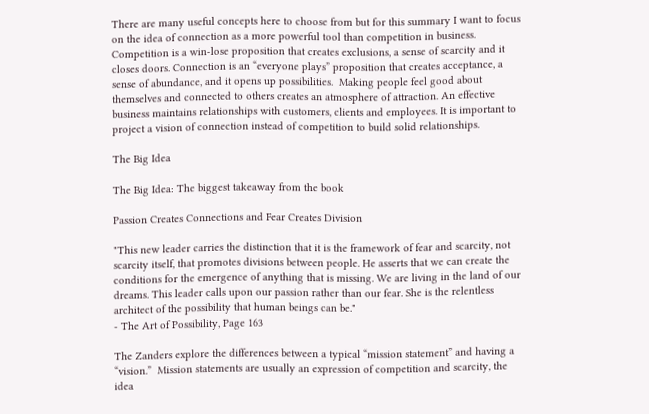There are many useful concepts here to choose from but for this summary I want to focus on the idea of connection as a more powerful tool than competition in business. Competition is a win-lose proposition that creates exclusions, a sense of scarcity and it closes doors. Connection is an “everyone plays” proposition that creates acceptance, a sense of abundance, and it opens up possibilities.  Making people feel good about themselves and connected to others creates an atmosphere of attraction. An effective business maintains relationships with customers, clients and employees. It is important to project a vision of connection instead of competition to build solid relationships.

The Big Idea

The Big Idea: The biggest takeaway from the book

Passion Creates Connections and Fear Creates Division

"This new leader carries the distinction that it is the framework of fear and scarcity, not scarcity itself, that promotes divisions between people. He asserts that we can create the conditions for the emergence of anything that is missing. We are living in the land of our dreams. This leader calls upon our passion rather than our fear. She is the relentless architect of the possibility that human beings can be."
- The Art of Possibility, Page 163

The Zanders explore the differences between a typical “mission statement” and having a “vision.”  Mission statements are usually an expression of competition and scarcity, the idea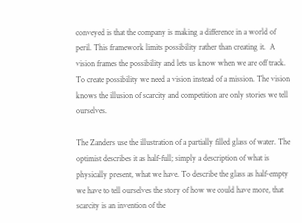conveyed is that the company is making a difference in a world of peril. This framework limits possibility rather than creating it.  A vision frames the possibility and lets us know when we are off track. To create possibility we need a vision instead of a mission. The vision knows the illusion of scarcity and competition are only stories we tell ourselves.

The Zanders use the illustration of a partially filled glass of water. The optimist describes it as half-full; simply a description of what is physically present, what we have. To describe the glass as half-empty we have to tell ourselves the story of how we could have more, that scarcity is an invention of the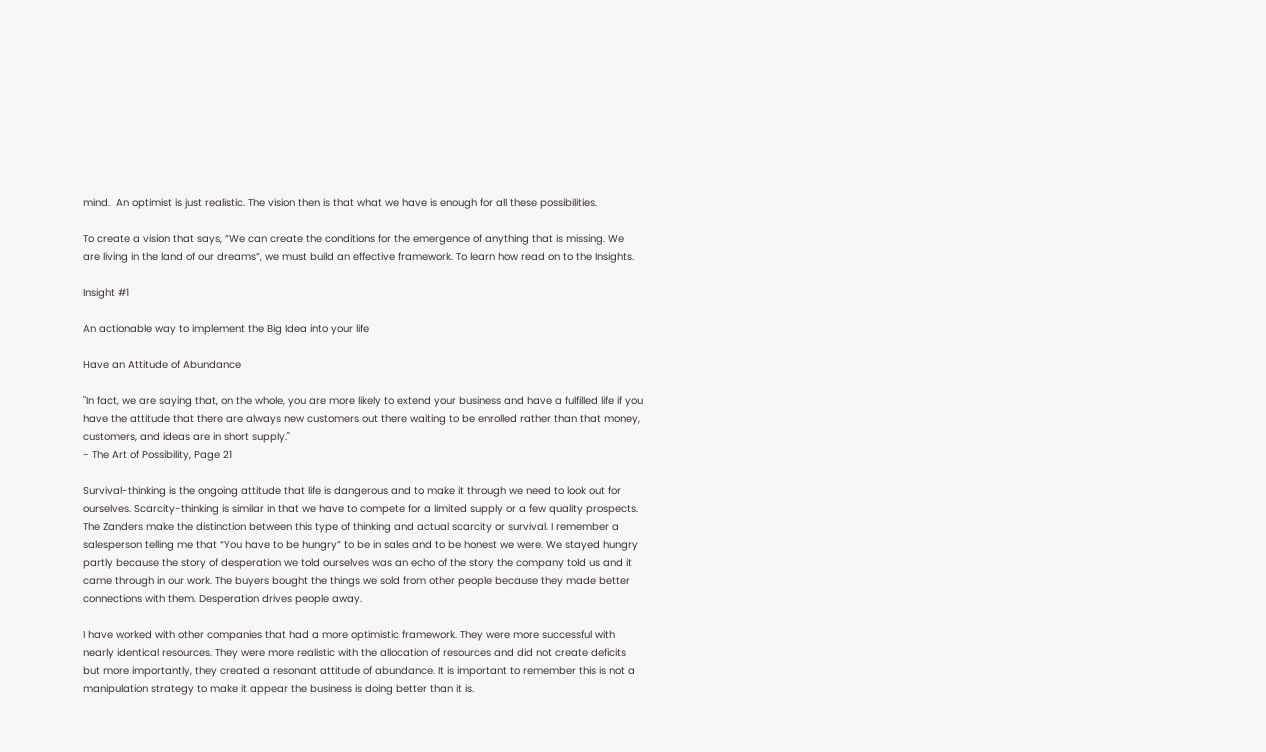mind.  An optimist is just realistic. The vision then is that what we have is enough for all these possibilities.

To create a vision that says, “We can create the conditions for the emergence of anything that is missing. We are living in the land of our dreams”, we must build an effective framework. To learn how read on to the Insights.

Insight #1

An actionable way to implement the Big Idea into your life

Have an Attitude of Abundance

"In fact, we are saying that, on the whole, you are more likely to extend your business and have a fulfilled life if you have the attitude that there are always new customers out there waiting to be enrolled rather than that money, customers, and ideas are in short supply."
- The Art of Possibility, Page 21

Survival-thinking is the ongoing attitude that life is dangerous and to make it through we need to look out for ourselves. Scarcity-thinking is similar in that we have to compete for a limited supply or a few quality prospects. The Zanders make the distinction between this type of thinking and actual scarcity or survival. I remember a salesperson telling me that “You have to be hungry” to be in sales and to be honest we were. We stayed hungry partly because the story of desperation we told ourselves was an echo of the story the company told us and it came through in our work. The buyers bought the things we sold from other people because they made better connections with them. Desperation drives people away.

I have worked with other companies that had a more optimistic framework. They were more successful with nearly identical resources. They were more realistic with the allocation of resources and did not create deficits but more importantly, they created a resonant attitude of abundance. It is important to remember this is not a manipulation strategy to make it appear the business is doing better than it is.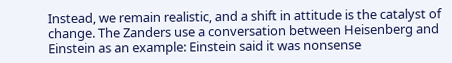Instead, we remain realistic, and a shift in attitude is the catalyst of change. The Zanders use a conversation between Heisenberg and Einstein as an example: Einstein said it was nonsense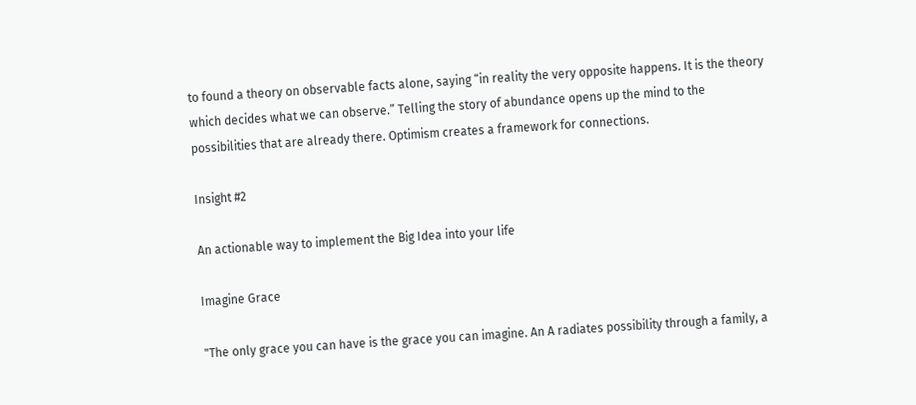to found a theory on observable facts alone, saying “in reality the very opposite happens. It is the theory which decides what we can observe.” Telling the story of abundance opens up the mind to the possibilities that are already there. Optimism creates a framework for connections.

Insight #2

An actionable way to implement the Big Idea into your life

Imagine Grace

"The only grace you can have is the grace you can imagine. An A radiates possibility through a family, a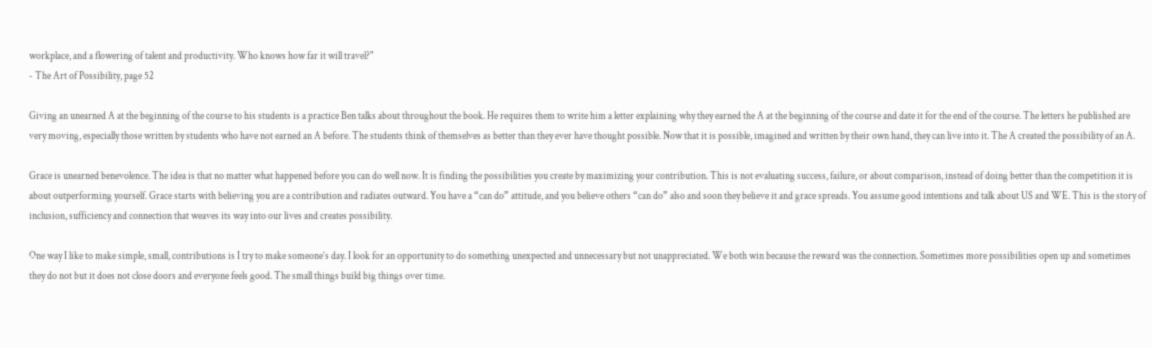workplace, and a flowering of talent and productivity. Who knows how far it will travel?"
- The Art of Possibility, page 52

Giving an unearned A at the beginning of the course to his students is a practice Ben talks about throughout the book. He requires them to write him a letter explaining why they earned the A at the beginning of the course and date it for the end of the course. The letters he published are very moving, especially those written by students who have not earned an A before. The students think of themselves as better than they ever have thought possible. Now that it is possible, imagined and written by their own hand, they can live into it. The A created the possibility of an A.

Grace is unearned benevolence. The idea is that no matter what happened before you can do well now. It is finding the possibilities you create by maximizing your contribution. This is not evaluating success, failure, or about comparison, instead of doing better than the competition it is about outperforming yourself. Grace starts with believing you are a contribution and radiates outward. You have a “can do” attitude, and you believe others “can do” also and soon they believe it and grace spreads. You assume good intentions and talk about US and WE. This is the story of inclusion, sufficiency and connection that weaves its way into our lives and creates possibility.

One way I like to make simple, small, contributions is I try to make someone’s day. I look for an opportunity to do something unexpected and unnecessary but not unappreciated. We both win because the reward was the connection. Sometimes more possibilities open up and sometimes they do not but it does not close doors and everyone feels good. The small things build big things over time.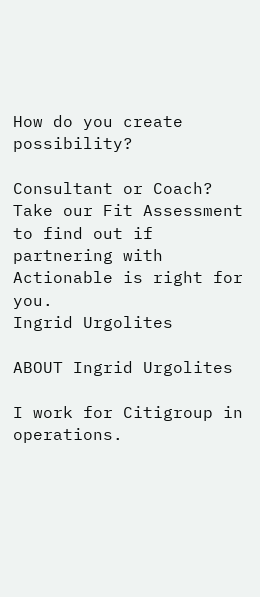How do you create possibility?

Consultant or Coach? Take our Fit Assessment to find out if partnering with Actionable is right for you.
Ingrid Urgolites

ABOUT Ingrid Urgolites

I work for Citigroup in operations.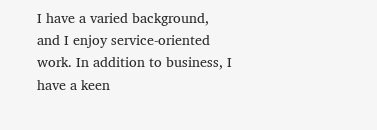I have a varied background, and I enjoy service-oriented work. In addition to business, I have a keen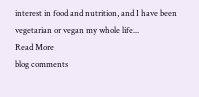interest in food and nutrition, and I have been vegetarian or vegan my whole life...
Read More
blog comments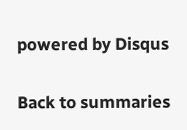powered by Disqus

Back to summaries